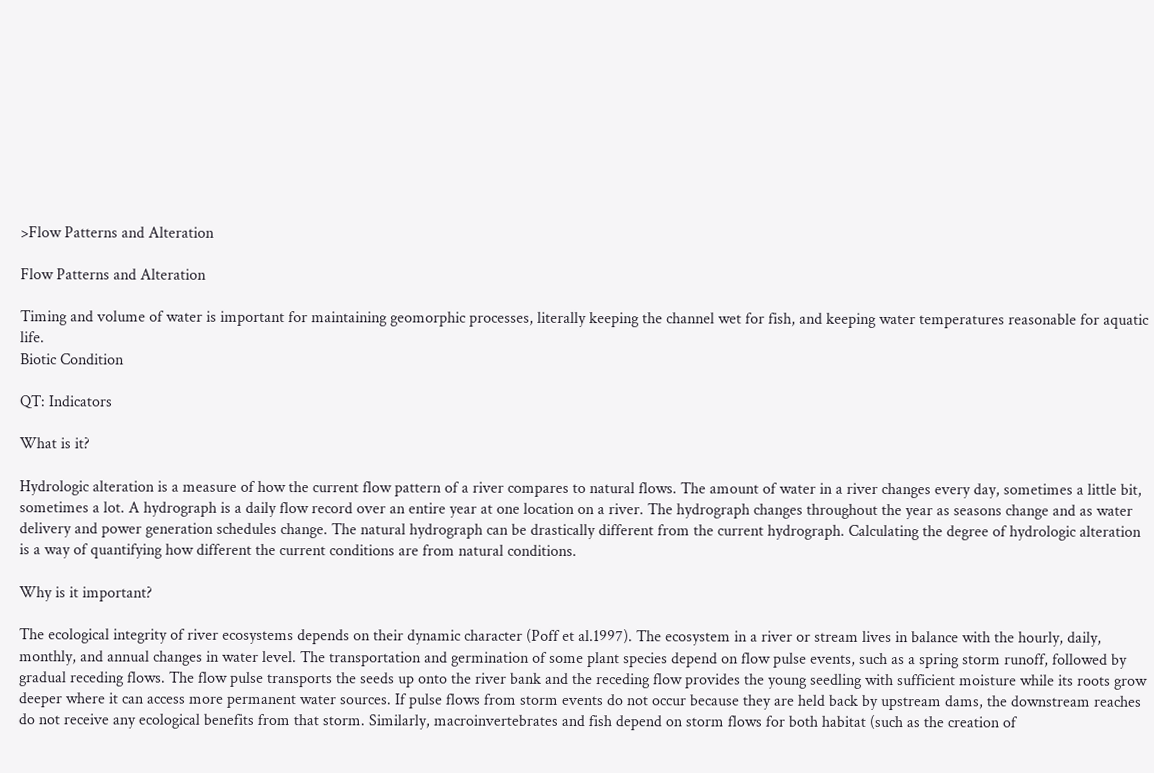>Flow Patterns and Alteration

Flow Patterns and Alteration

Timing and volume of water is important for maintaining geomorphic processes, literally keeping the channel wet for fish, and keeping water temperatures reasonable for aquatic life.
Biotic Condition

QT: Indicators

What is it?

Hydrologic alteration is a measure of how the current flow pattern of a river compares to natural flows. The amount of water in a river changes every day, sometimes a little bit, sometimes a lot. A hydrograph is a daily flow record over an entire year at one location on a river. The hydrograph changes throughout the year as seasons change and as water delivery and power generation schedules change. The natural hydrograph can be drastically different from the current hydrograph. Calculating the degree of hydrologic alteration is a way of quantifying how different the current conditions are from natural conditions.

Why is it important?

The ecological integrity of river ecosystems depends on their dynamic character (Poff et al.1997). The ecosystem in a river or stream lives in balance with the hourly, daily, monthly, and annual changes in water level. The transportation and germination of some plant species depend on flow pulse events, such as a spring storm runoff, followed by gradual receding flows. The flow pulse transports the seeds up onto the river bank and the receding flow provides the young seedling with sufficient moisture while its roots grow deeper where it can access more permanent water sources. If pulse flows from storm events do not occur because they are held back by upstream dams, the downstream reaches do not receive any ecological benefits from that storm. Similarly, macroinvertebrates and fish depend on storm flows for both habitat (such as the creation of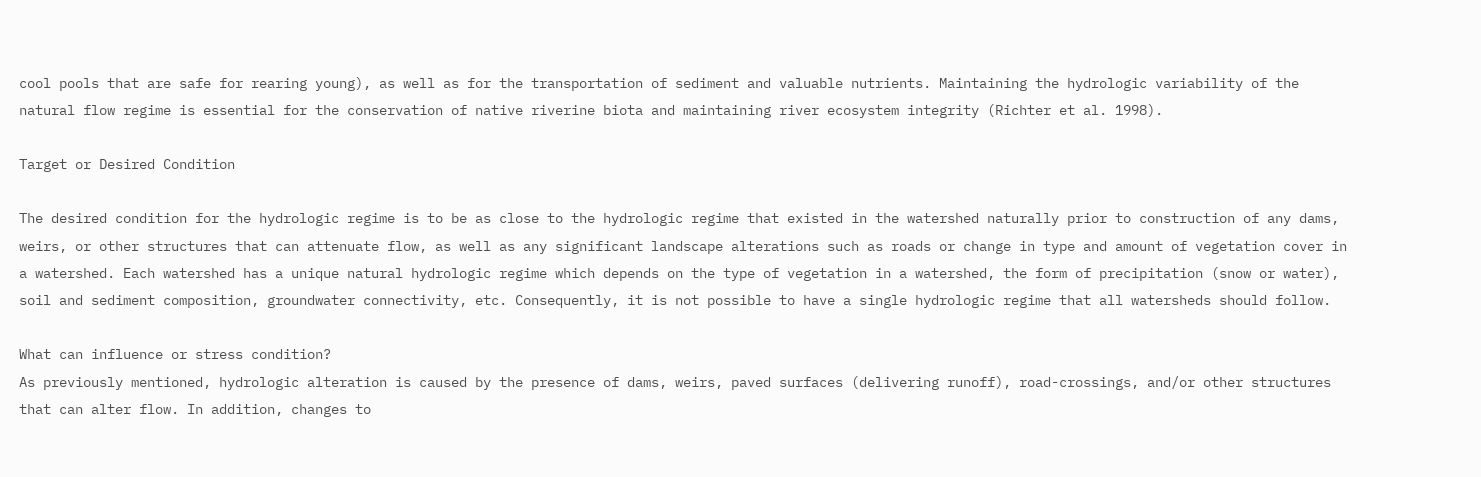cool pools that are safe for rearing young), as well as for the transportation of sediment and valuable nutrients. Maintaining the hydrologic variability of the natural flow regime is essential for the conservation of native riverine biota and maintaining river ecosystem integrity (Richter et al. 1998).

Target or Desired Condition

The desired condition for the hydrologic regime is to be as close to the hydrologic regime that existed in the watershed naturally prior to construction of any dams, weirs, or other structures that can attenuate flow, as well as any significant landscape alterations such as roads or change in type and amount of vegetation cover in a watershed. Each watershed has a unique natural hydrologic regime which depends on the type of vegetation in a watershed, the form of precipitation (snow or water), soil and sediment composition, groundwater connectivity, etc. Consequently, it is not possible to have a single hydrologic regime that all watersheds should follow.

What can influence or stress condition?
As previously mentioned, hydrologic alteration is caused by the presence of dams, weirs, paved surfaces (delivering runoff), road-crossings, and/or other structures that can alter flow. In addition, changes to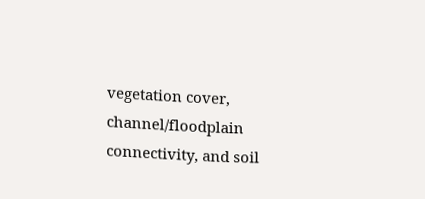vegetation cover, channel/floodplain connectivity, and soil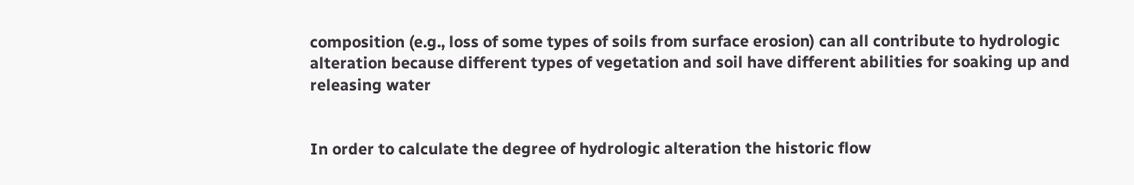composition (e.g., loss of some types of soils from surface erosion) can all contribute to hydrologic alteration because different types of vegetation and soil have different abilities for soaking up and releasing water


In order to calculate the degree of hydrologic alteration the historic flow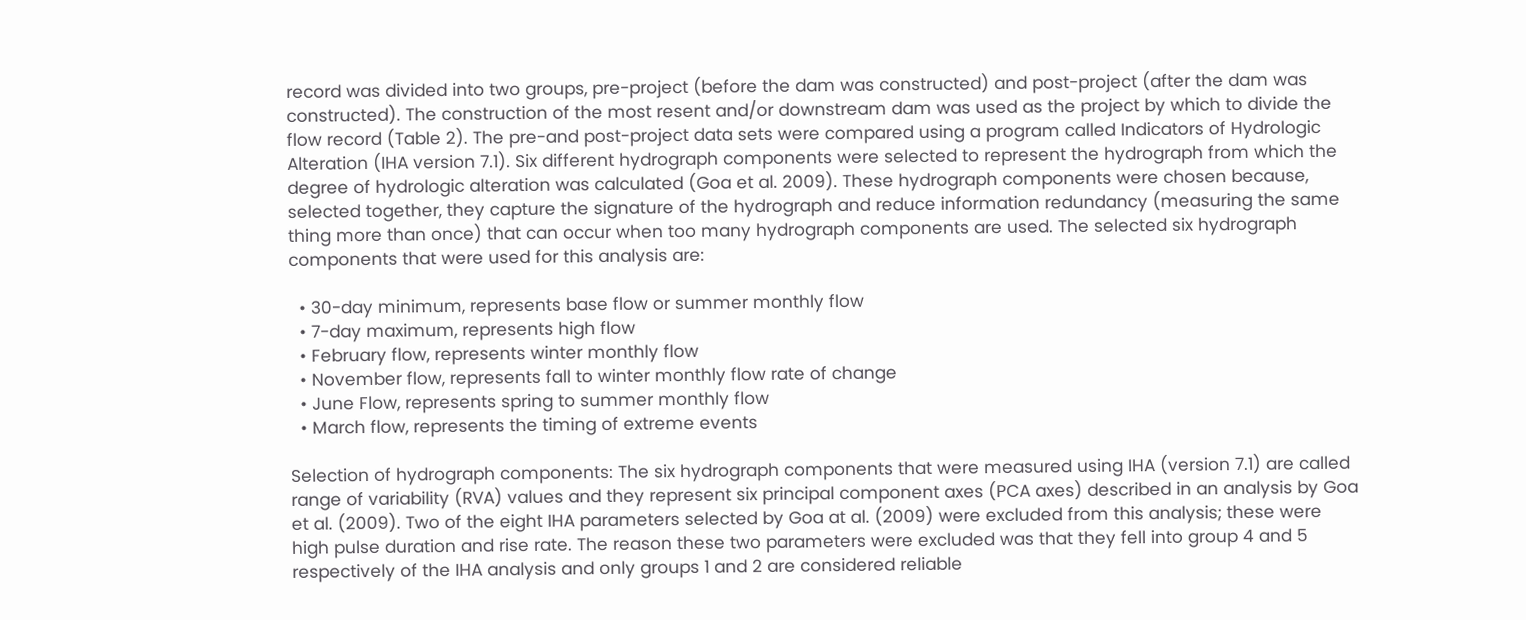record was divided into two groups, pre-project (before the dam was constructed) and post-project (after the dam was constructed). The construction of the most resent and/or downstream dam was used as the project by which to divide the flow record (Table 2). The pre-and post-project data sets were compared using a program called Indicators of Hydrologic Alteration (IHA version 7.1). Six different hydrograph components were selected to represent the hydrograph from which the degree of hydrologic alteration was calculated (Goa et al. 2009). These hydrograph components were chosen because, selected together, they capture the signature of the hydrograph and reduce information redundancy (measuring the same thing more than once) that can occur when too many hydrograph components are used. The selected six hydrograph components that were used for this analysis are:

  • 30-day minimum, represents base flow or summer monthly flow
  • 7-day maximum, represents high flow
  • February flow, represents winter monthly flow
  • November flow, represents fall to winter monthly flow rate of change
  • June Flow, represents spring to summer monthly flow
  • March flow, represents the timing of extreme events

Selection of hydrograph components: The six hydrograph components that were measured using IHA (version 7.1) are called range of variability (RVA) values and they represent six principal component axes (PCA axes) described in an analysis by Goa et al. (2009). Two of the eight IHA parameters selected by Goa at al. (2009) were excluded from this analysis; these were high pulse duration and rise rate. The reason these two parameters were excluded was that they fell into group 4 and 5 respectively of the IHA analysis and only groups 1 and 2 are considered reliable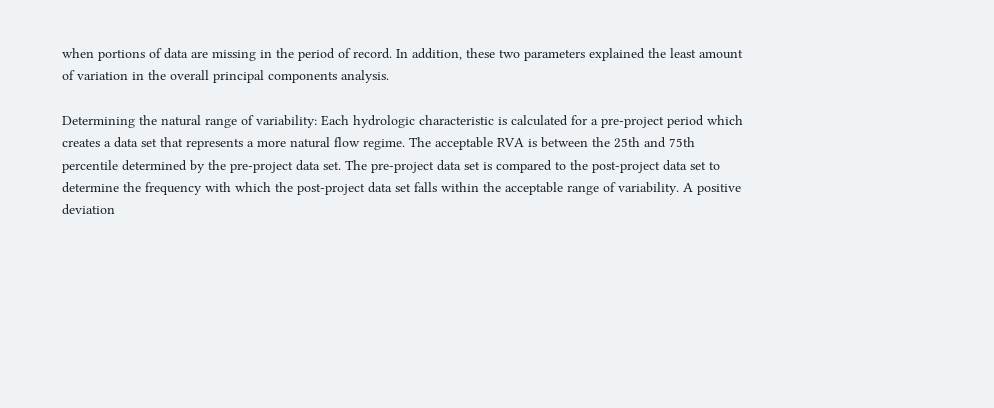when portions of data are missing in the period of record. In addition, these two parameters explained the least amount of variation in the overall principal components analysis.

Determining the natural range of variability: Each hydrologic characteristic is calculated for a pre-project period which creates a data set that represents a more natural flow regime. The acceptable RVA is between the 25th and 75th percentile determined by the pre-project data set. The pre-project data set is compared to the post-project data set to determine the frequency with which the post-project data set falls within the acceptable range of variability. A positive deviation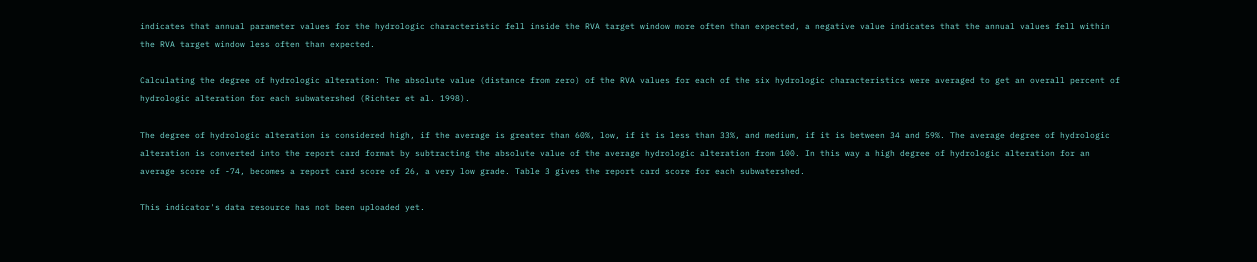indicates that annual parameter values for the hydrologic characteristic fell inside the RVA target window more often than expected, a negative value indicates that the annual values fell within the RVA target window less often than expected.

Calculating the degree of hydrologic alteration: The absolute value (distance from zero) of the RVA values for each of the six hydrologic characteristics were averaged to get an overall percent of hydrologic alteration for each subwatershed (Richter et al. 1998).

The degree of hydrologic alteration is considered high, if the average is greater than 60%, low, if it is less than 33%, and medium, if it is between 34 and 59%. The average degree of hydrologic alteration is converted into the report card format by subtracting the absolute value of the average hydrologic alteration from 100. In this way a high degree of hydrologic alteration for an average score of -74, becomes a report card score of 26, a very low grade. Table 3 gives the report card score for each subwatershed.

This indicator's data resource has not been uploaded yet.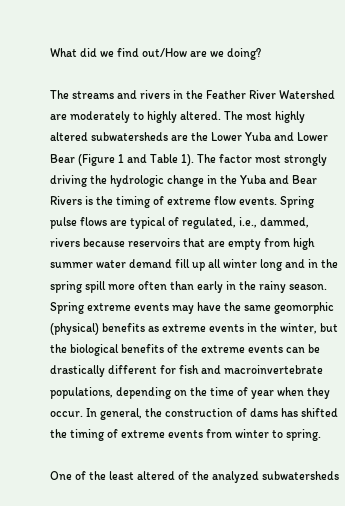What did we find out/How are we doing?

The streams and rivers in the Feather River Watershed are moderately to highly altered. The most highly altered subwatersheds are the Lower Yuba and Lower Bear (Figure 1 and Table 1). The factor most strongly driving the hydrologic change in the Yuba and Bear Rivers is the timing of extreme flow events. Spring pulse flows are typical of regulated, i.e., dammed, rivers because reservoirs that are empty from high summer water demand fill up all winter long and in the spring spill more often than early in the rainy season. Spring extreme events may have the same geomorphic (physical) benefits as extreme events in the winter, but the biological benefits of the extreme events can be drastically different for fish and macroinvertebrate populations, depending on the time of year when they occur. In general, the construction of dams has shifted the timing of extreme events from winter to spring.

One of the least altered of the analyzed subwatersheds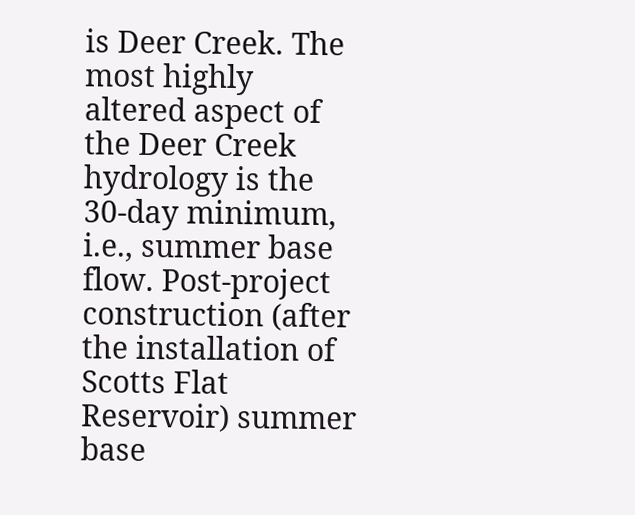is Deer Creek. The most highly altered aspect of the Deer Creek hydrology is the 30-day minimum, i.e., summer base flow. Post-project construction (after the installation of Scotts Flat Reservoir) summer base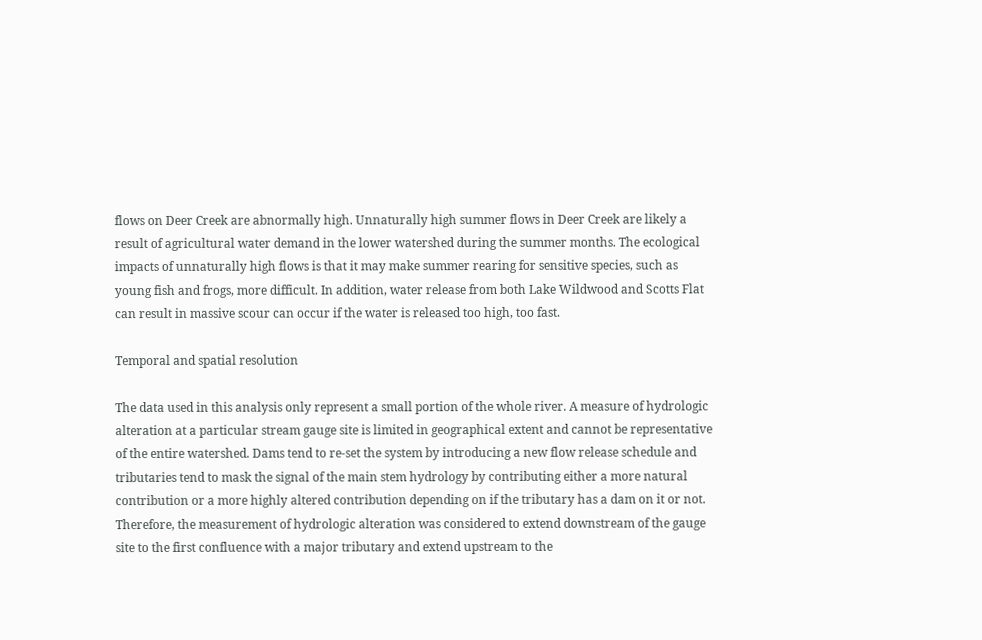flows on Deer Creek are abnormally high. Unnaturally high summer flows in Deer Creek are likely a result of agricultural water demand in the lower watershed during the summer months. The ecological impacts of unnaturally high flows is that it may make summer rearing for sensitive species, such as young fish and frogs, more difficult. In addition, water release from both Lake Wildwood and Scotts Flat can result in massive scour can occur if the water is released too high, too fast.

Temporal and spatial resolution

The data used in this analysis only represent a small portion of the whole river. A measure of hydrologic alteration at a particular stream gauge site is limited in geographical extent and cannot be representative of the entire watershed. Dams tend to re-set the system by introducing a new flow release schedule and tributaries tend to mask the signal of the main stem hydrology by contributing either a more natural contribution or a more highly altered contribution depending on if the tributary has a dam on it or not. Therefore, the measurement of hydrologic alteration was considered to extend downstream of the gauge site to the first confluence with a major tributary and extend upstream to the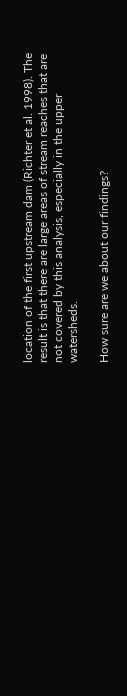location of the first upstream dam (Richter et al. 1998). The result is that there are large areas of stream reaches that are not covered by this analysis, especially in the upper watersheds.

How sure are we about our findings?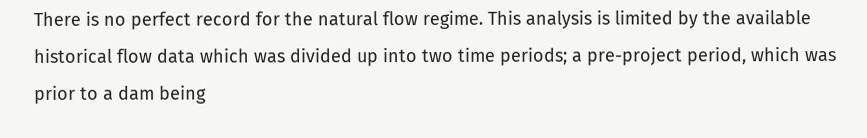There is no perfect record for the natural flow regime. This analysis is limited by the available historical flow data which was divided up into two time periods; a pre-project period, which was prior to a dam being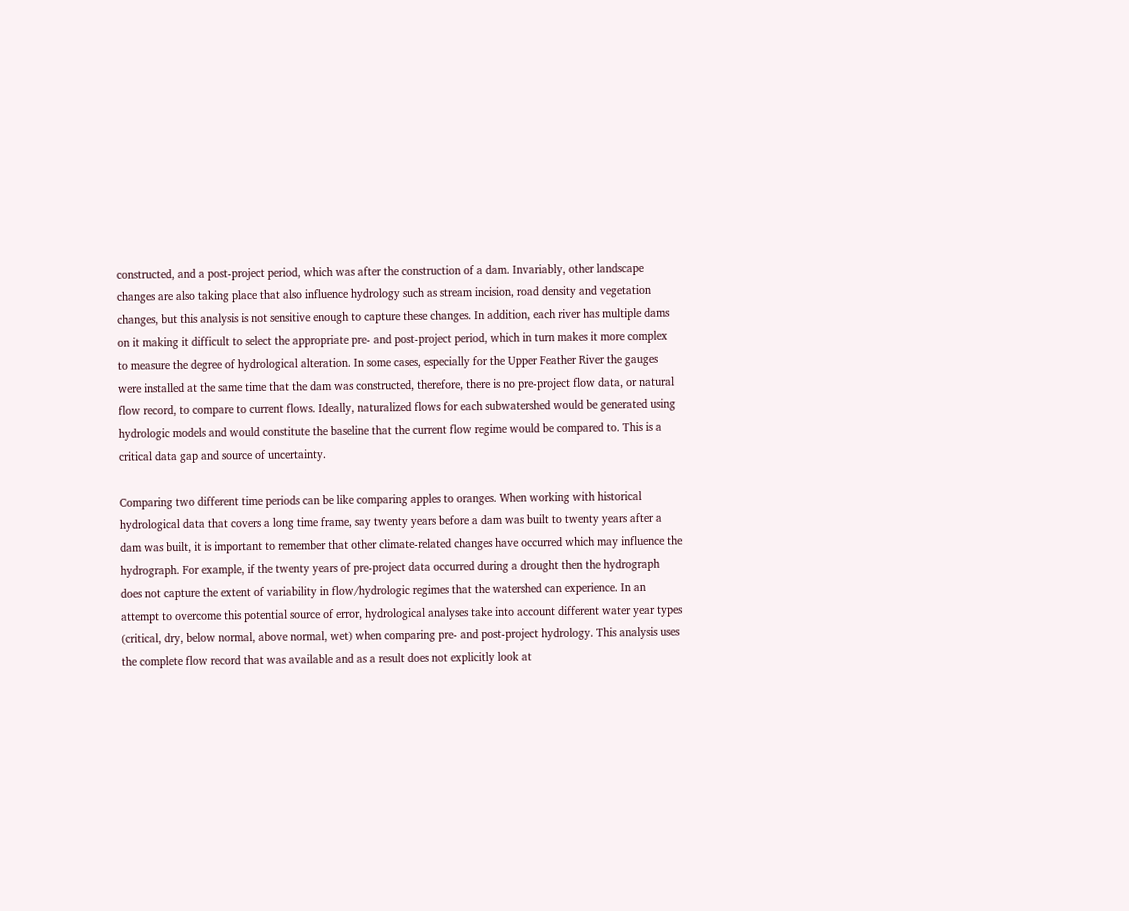constructed, and a post-project period, which was after the construction of a dam. Invariably, other landscape changes are also taking place that also influence hydrology such as stream incision, road density and vegetation changes, but this analysis is not sensitive enough to capture these changes. In addition, each river has multiple dams on it making it difficult to select the appropriate pre- and post-project period, which in turn makes it more complex to measure the degree of hydrological alteration. In some cases, especially for the Upper Feather River the gauges were installed at the same time that the dam was constructed, therefore, there is no pre-project flow data, or natural flow record, to compare to current flows. Ideally, naturalized flows for each subwatershed would be generated using hydrologic models and would constitute the baseline that the current flow regime would be compared to. This is a critical data gap and source of uncertainty.

Comparing two different time periods can be like comparing apples to oranges. When working with historical hydrological data that covers a long time frame, say twenty years before a dam was built to twenty years after a dam was built, it is important to remember that other climate-related changes have occurred which may influence the hydrograph. For example, if the twenty years of pre-project data occurred during a drought then the hydrograph does not capture the extent of variability in flow/hydrologic regimes that the watershed can experience. In an attempt to overcome this potential source of error, hydrological analyses take into account different water year types (critical, dry, below normal, above normal, wet) when comparing pre- and post-project hydrology. This analysis uses the complete flow record that was available and as a result does not explicitly look at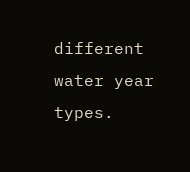different water year types.